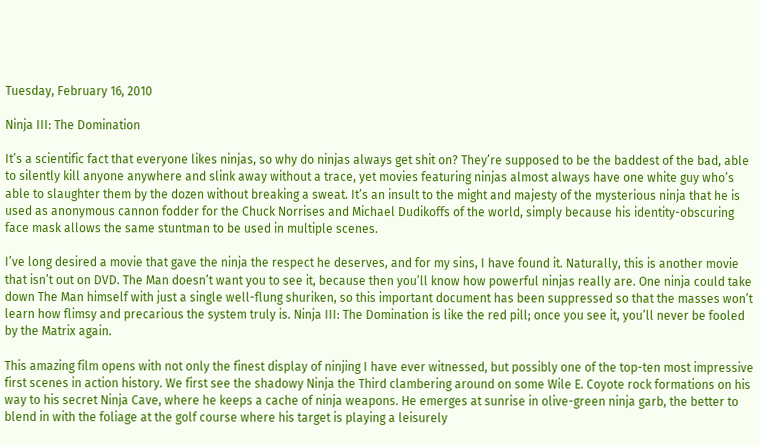Tuesday, February 16, 2010

Ninja III: The Domination

It’s a scientific fact that everyone likes ninjas, so why do ninjas always get shit on? They’re supposed to be the baddest of the bad, able to silently kill anyone anywhere and slink away without a trace, yet movies featuring ninjas almost always have one white guy who’s able to slaughter them by the dozen without breaking a sweat. It’s an insult to the might and majesty of the mysterious ninja that he is used as anonymous cannon fodder for the Chuck Norrises and Michael Dudikoffs of the world, simply because his identity-obscuring face mask allows the same stuntman to be used in multiple scenes.

I’ve long desired a movie that gave the ninja the respect he deserves, and for my sins, I have found it. Naturally, this is another movie that isn’t out on DVD. The Man doesn’t want you to see it, because then you’ll know how powerful ninjas really are. One ninja could take down The Man himself with just a single well-flung shuriken, so this important document has been suppressed so that the masses won’t learn how flimsy and precarious the system truly is. Ninja III: The Domination is like the red pill; once you see it, you’ll never be fooled by the Matrix again.

This amazing film opens with not only the finest display of ninjing I have ever witnessed, but possibly one of the top-ten most impressive first scenes in action history. We first see the shadowy Ninja the Third clambering around on some Wile E. Coyote rock formations on his way to his secret Ninja Cave, where he keeps a cache of ninja weapons. He emerges at sunrise in olive-green ninja garb, the better to blend in with the foliage at the golf course where his target is playing a leisurely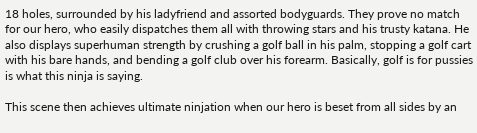18 holes, surrounded by his ladyfriend and assorted bodyguards. They prove no match for our hero, who easily dispatches them all with throwing stars and his trusty katana. He also displays superhuman strength by crushing a golf ball in his palm, stopping a golf cart with his bare hands, and bending a golf club over his forearm. Basically, golf is for pussies is what this ninja is saying.

This scene then achieves ultimate ninjation when our hero is beset from all sides by an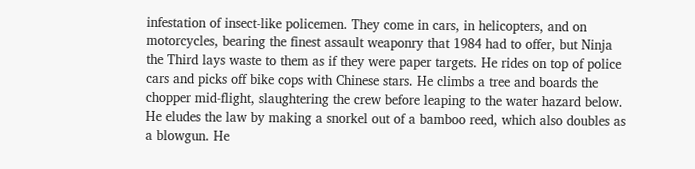infestation of insect-like policemen. They come in cars, in helicopters, and on motorcycles, bearing the finest assault weaponry that 1984 had to offer, but Ninja the Third lays waste to them as if they were paper targets. He rides on top of police cars and picks off bike cops with Chinese stars. He climbs a tree and boards the chopper mid-flight, slaughtering the crew before leaping to the water hazard below. He eludes the law by making a snorkel out of a bamboo reed, which also doubles as a blowgun. He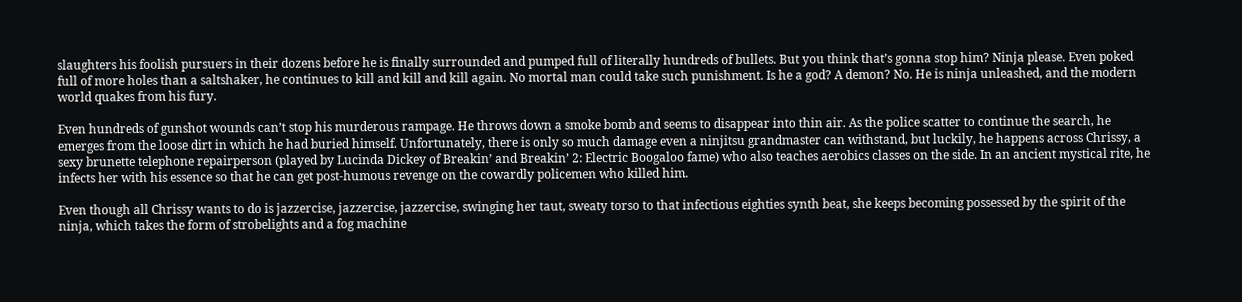slaughters his foolish pursuers in their dozens before he is finally surrounded and pumped full of literally hundreds of bullets. But you think that’s gonna stop him? Ninja please. Even poked full of more holes than a saltshaker, he continues to kill and kill and kill again. No mortal man could take such punishment. Is he a god? A demon? No. He is ninja unleashed, and the modern world quakes from his fury.

Even hundreds of gunshot wounds can’t stop his murderous rampage. He throws down a smoke bomb and seems to disappear into thin air. As the police scatter to continue the search, he emerges from the loose dirt in which he had buried himself. Unfortunately, there is only so much damage even a ninjitsu grandmaster can withstand, but luckily, he happens across Chrissy, a sexy brunette telephone repairperson (played by Lucinda Dickey of Breakin’ and Breakin’ 2: Electric Boogaloo fame) who also teaches aerobics classes on the side. In an ancient mystical rite, he infects her with his essence so that he can get post-humous revenge on the cowardly policemen who killed him.

Even though all Chrissy wants to do is jazzercise, jazzercise, jazzercise, swinging her taut, sweaty torso to that infectious eighties synth beat, she keeps becoming possessed by the spirit of the ninja, which takes the form of strobelights and a fog machine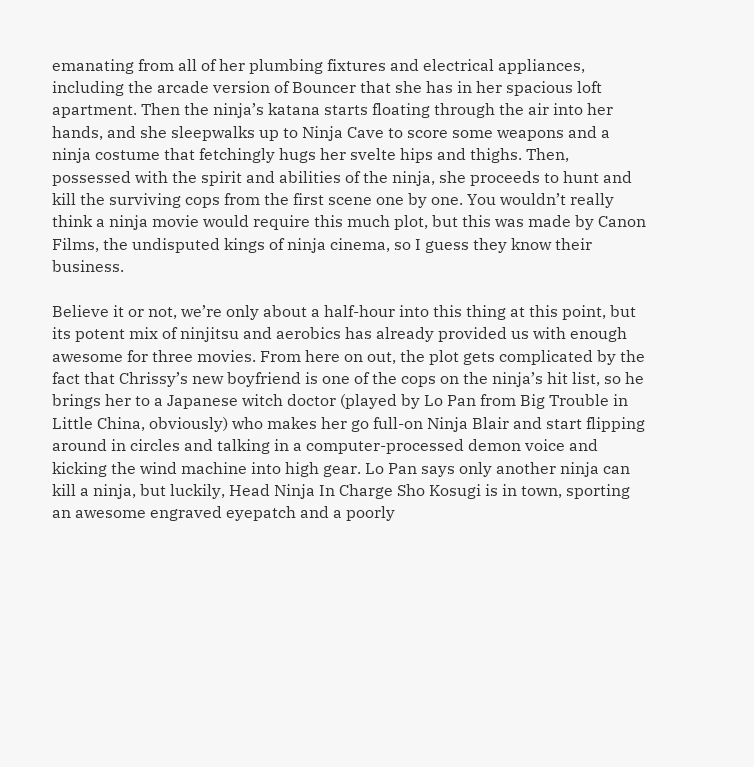emanating from all of her plumbing fixtures and electrical appliances, including the arcade version of Bouncer that she has in her spacious loft apartment. Then the ninja’s katana starts floating through the air into her hands, and she sleepwalks up to Ninja Cave to score some weapons and a ninja costume that fetchingly hugs her svelte hips and thighs. Then, possessed with the spirit and abilities of the ninja, she proceeds to hunt and kill the surviving cops from the first scene one by one. You wouldn’t really think a ninja movie would require this much plot, but this was made by Canon Films, the undisputed kings of ninja cinema, so I guess they know their business.

Believe it or not, we’re only about a half-hour into this thing at this point, but its potent mix of ninjitsu and aerobics has already provided us with enough awesome for three movies. From here on out, the plot gets complicated by the fact that Chrissy’s new boyfriend is one of the cops on the ninja’s hit list, so he brings her to a Japanese witch doctor (played by Lo Pan from Big Trouble in Little China, obviously) who makes her go full-on Ninja Blair and start flipping around in circles and talking in a computer-processed demon voice and kicking the wind machine into high gear. Lo Pan says only another ninja can kill a ninja, but luckily, Head Ninja In Charge Sho Kosugi is in town, sporting an awesome engraved eyepatch and a poorly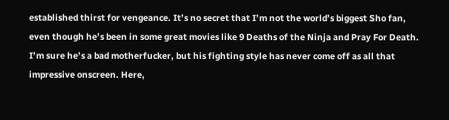established thirst for vengeance. It’s no secret that I’m not the world’s biggest Sho fan, even though he’s been in some great movies like 9 Deaths of the Ninja and Pray For Death. I’m sure he’s a bad motherfucker, but his fighting style has never come off as all that impressive onscreen. Here,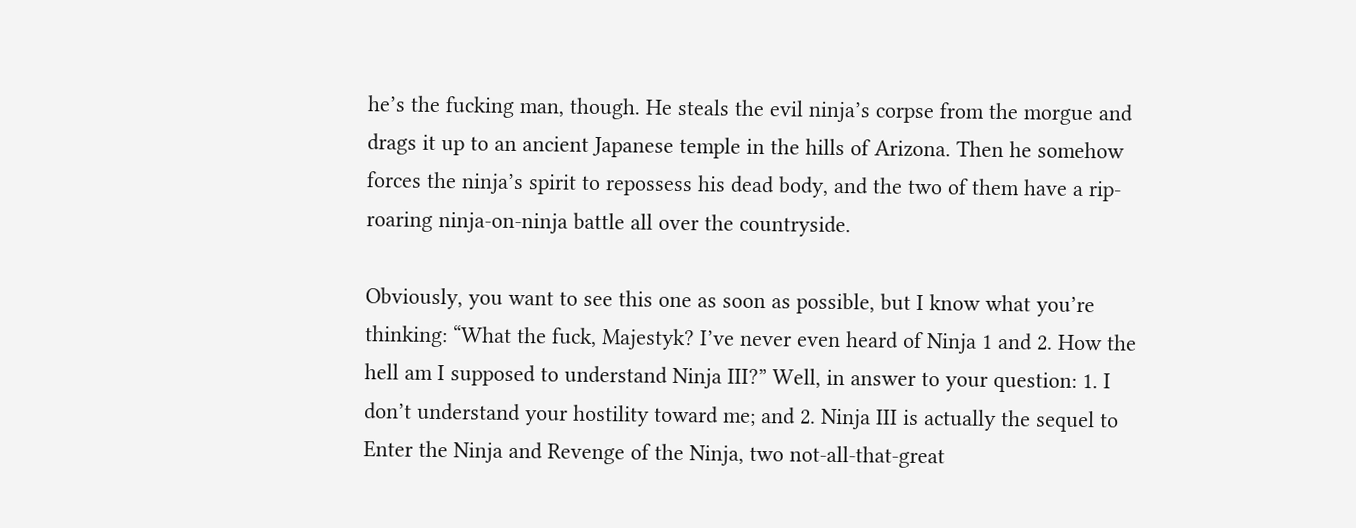he’s the fucking man, though. He steals the evil ninja’s corpse from the morgue and drags it up to an ancient Japanese temple in the hills of Arizona. Then he somehow forces the ninja’s spirit to repossess his dead body, and the two of them have a rip-roaring ninja-on-ninja battle all over the countryside.

Obviously, you want to see this one as soon as possible, but I know what you’re thinking: “What the fuck, Majestyk? I’ve never even heard of Ninja 1 and 2. How the hell am I supposed to understand Ninja III?” Well, in answer to your question: 1. I don’t understand your hostility toward me; and 2. Ninja III is actually the sequel to Enter the Ninja and Revenge of the Ninja, two not-all-that-great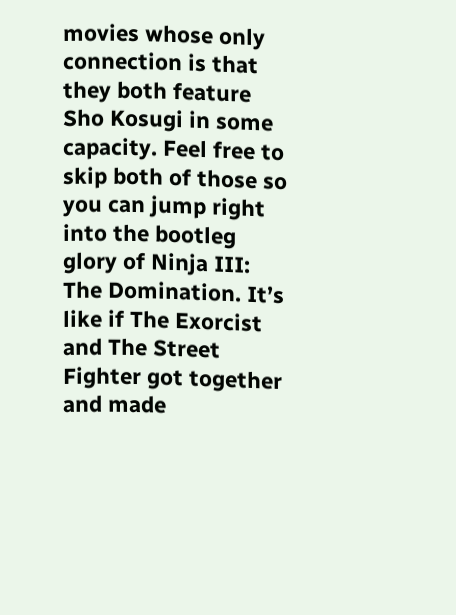movies whose only connection is that they both feature Sho Kosugi in some capacity. Feel free to skip both of those so you can jump right into the bootleg glory of Ninja III: The Domination. It’s like if The Exorcist and The Street Fighter got together and made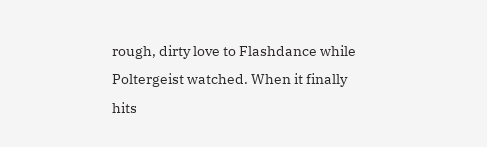rough, dirty love to Flashdance while Poltergeist watched. When it finally hits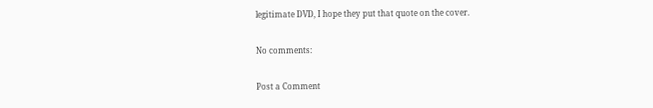legitimate DVD, I hope they put that quote on the cover.

No comments:

Post a Comment